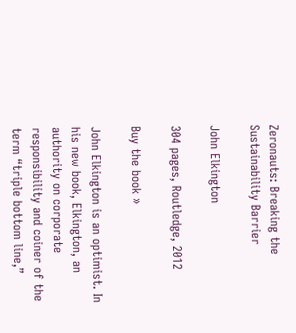Zeronauts: Breaking the Sustainability Barrier

John Elkington

304 pages, Routledge, 2012

Buy the book »

John Elkington is an optimist. In his new book, Elkington, an authority on corporate responsibility and coiner of the term “triple bottom line,”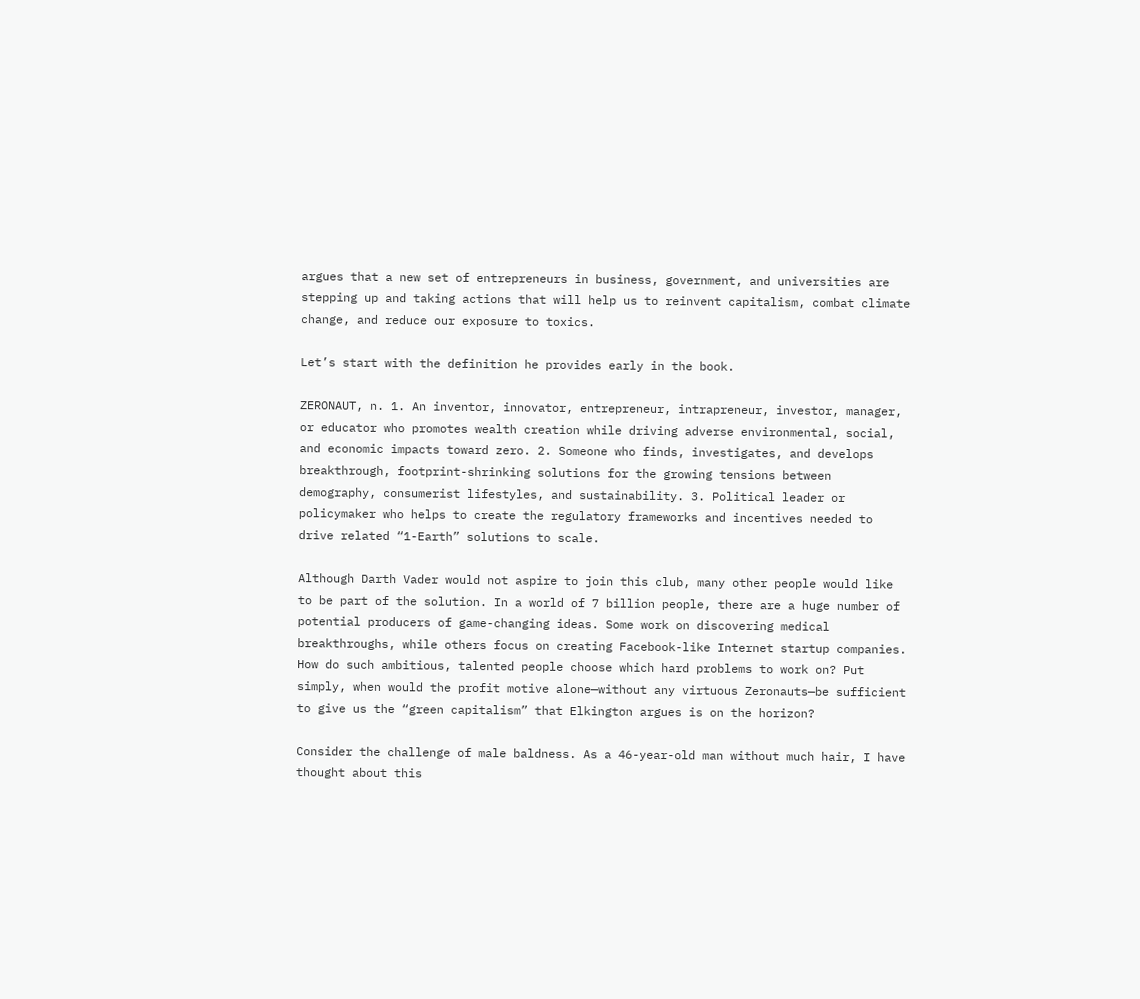argues that a new set of entrepreneurs in business, government, and universities are stepping up and taking actions that will help us to reinvent capitalism, combat climate change, and reduce our exposure to toxics.

Let’s start with the definition he provides early in the book.

ZERONAUT, n. 1. An inventor, innovator, entrepreneur, intrapreneur, investor, manager, or educator who promotes wealth creation while driving adverse environmental, social, and economic impacts toward zero. 2. Someone who finds, investigates, and develops breakthrough, footprint-shrinking solutions for the growing tensions between demography, consumerist lifestyles, and sustainability. 3. Political leader or policymaker who helps to create the regulatory frameworks and incentives needed to drive related “1-Earth” solutions to scale.

Although Darth Vader would not aspire to join this club, many other people would like to be part of the solution. In a world of 7 billion people, there are a huge number of potential producers of game-changing ideas. Some work on discovering medical breakthroughs, while others focus on creating Facebook-like Internet startup companies. How do such ambitious, talented people choose which hard problems to work on? Put simply, when would the profit motive alone—without any virtuous Zeronauts—be sufficient to give us the “green capitalism” that Elkington argues is on the horizon?

Consider the challenge of male baldness. As a 46-year-old man without much hair, I have thought about this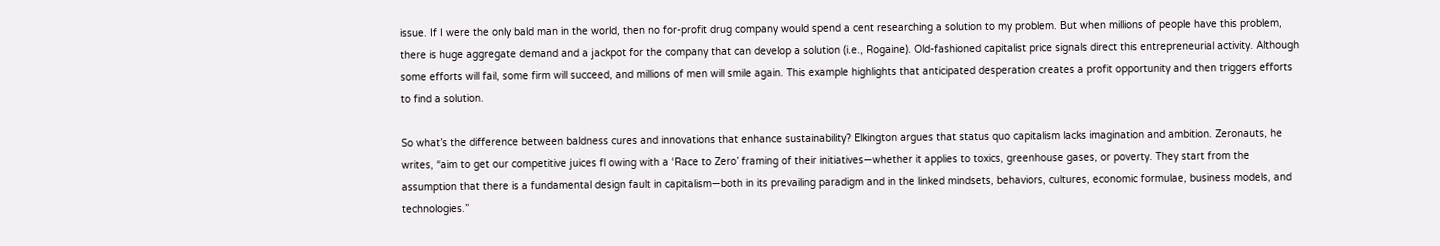issue. If I were the only bald man in the world, then no for-profit drug company would spend a cent researching a solution to my problem. But when millions of people have this problem, there is huge aggregate demand and a jackpot for the company that can develop a solution (i.e., Rogaine). Old-fashioned capitalist price signals direct this entrepreneurial activity. Although some efforts will fail, some firm will succeed, and millions of men will smile again. This example highlights that anticipated desperation creates a profit opportunity and then triggers efforts to find a solution.

So what’s the difference between baldness cures and innovations that enhance sustainability? Elkington argues that status quo capitalism lacks imagination and ambition. Zeronauts, he writes, “aim to get our competitive juices fl owing with a ‘Race to Zero’ framing of their initiatives—whether it applies to toxics, greenhouse gases, or poverty. They start from the assumption that there is a fundamental design fault in capitalism—both in its prevailing paradigm and in the linked mindsets, behaviors, cultures, economic formulae, business models, and technologies.”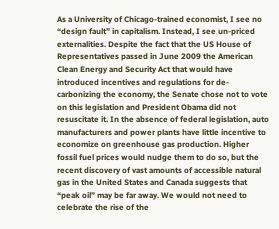As a University of Chicago-trained economist, I see no “design fault” in capitalism. Instead, I see un-priced externalities. Despite the fact that the US House of Representatives passed in June 2009 the American Clean Energy and Security Act that would have introduced incentives and regulations for de-carbonizing the economy, the Senate chose not to vote on this legislation and President Obama did not resuscitate it. In the absence of federal legislation, auto manufacturers and power plants have little incentive to economize on greenhouse gas production. Higher fossil fuel prices would nudge them to do so, but the recent discovery of vast amounts of accessible natural gas in the United States and Canada suggests that “peak oil” may be far away. We would not need to celebrate the rise of the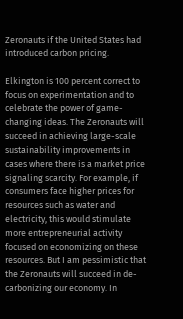Zeronauts if the United States had introduced carbon pricing.

Elkington is 100 percent correct to focus on experimentation and to celebrate the power of game-changing ideas. The Zeronauts will succeed in achieving large-scale sustainability improvements in cases where there is a market price signaling scarcity. For example, if consumers face higher prices for resources such as water and electricity, this would stimulate more entrepreneurial activity focused on economizing on these resources. But I am pessimistic that the Zeronauts will succeed in de-carbonizing our economy. In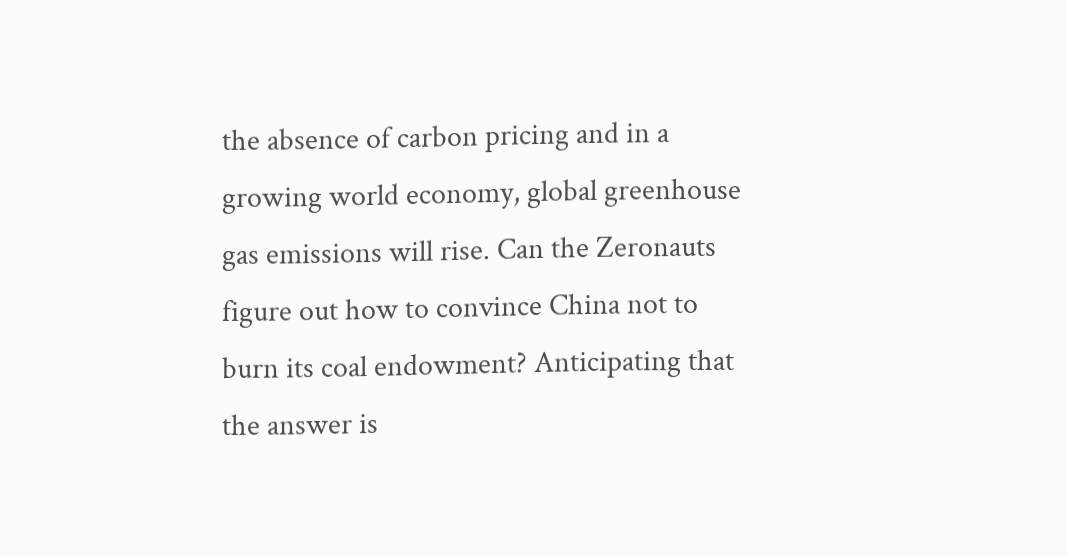the absence of carbon pricing and in a growing world economy, global greenhouse gas emissions will rise. Can the Zeronauts figure out how to convince China not to burn its coal endowment? Anticipating that the answer is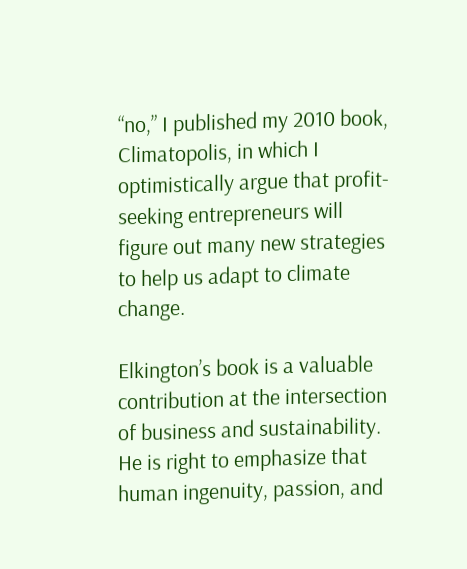“no,” I published my 2010 book, Climatopolis, in which I optimistically argue that profit-seeking entrepreneurs will figure out many new strategies to help us adapt to climate change.

Elkington’s book is a valuable contribution at the intersection of business and sustainability. He is right to emphasize that human ingenuity, passion, and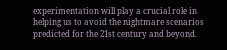experimentation will play a crucial role in helping us to avoid the nightmare scenarios predicted for the 21st century and beyond.